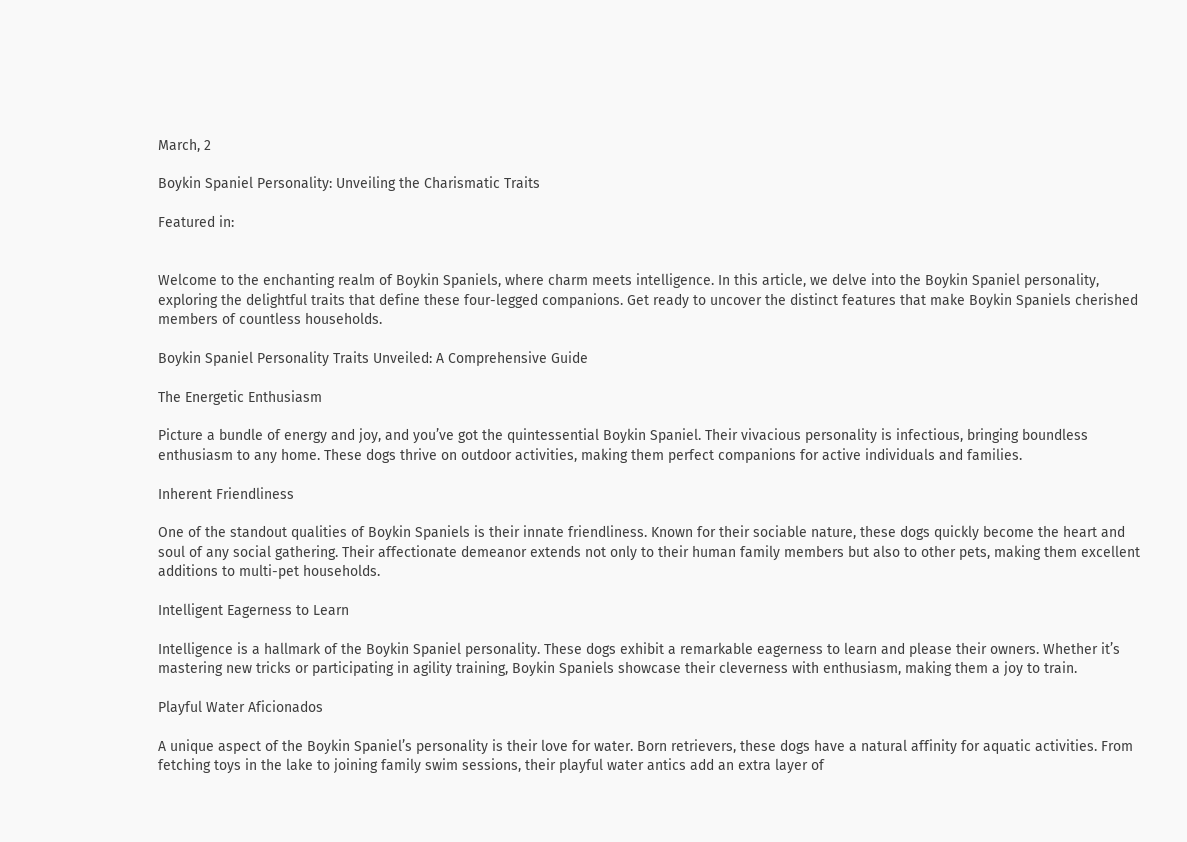March, 2

Boykin Spaniel Personality: Unveiling the Charismatic Traits

Featured in:


Welcome to the enchanting realm of Boykin Spaniels, where charm meets intelligence. In this article, we delve into the Boykin Spaniel personality, exploring the delightful traits that define these four-legged companions. Get ready to uncover the distinct features that make Boykin Spaniels cherished members of countless households.

Boykin Spaniel Personality Traits Unveiled: A Comprehensive Guide

The Energetic Enthusiasm

Picture a bundle of energy and joy, and you’ve got the quintessential Boykin Spaniel. Their vivacious personality is infectious, bringing boundless enthusiasm to any home. These dogs thrive on outdoor activities, making them perfect companions for active individuals and families.

Inherent Friendliness

One of the standout qualities of Boykin Spaniels is their innate friendliness. Known for their sociable nature, these dogs quickly become the heart and soul of any social gathering. Their affectionate demeanor extends not only to their human family members but also to other pets, making them excellent additions to multi-pet households.

Intelligent Eagerness to Learn

Intelligence is a hallmark of the Boykin Spaniel personality. These dogs exhibit a remarkable eagerness to learn and please their owners. Whether it’s mastering new tricks or participating in agility training, Boykin Spaniels showcase their cleverness with enthusiasm, making them a joy to train.

Playful Water Aficionados

A unique aspect of the Boykin Spaniel’s personality is their love for water. Born retrievers, these dogs have a natural affinity for aquatic activities. From fetching toys in the lake to joining family swim sessions, their playful water antics add an extra layer of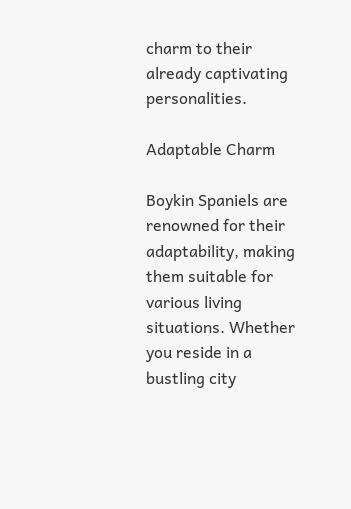charm to their already captivating personalities.

Adaptable Charm

Boykin Spaniels are renowned for their adaptability, making them suitable for various living situations. Whether you reside in a bustling city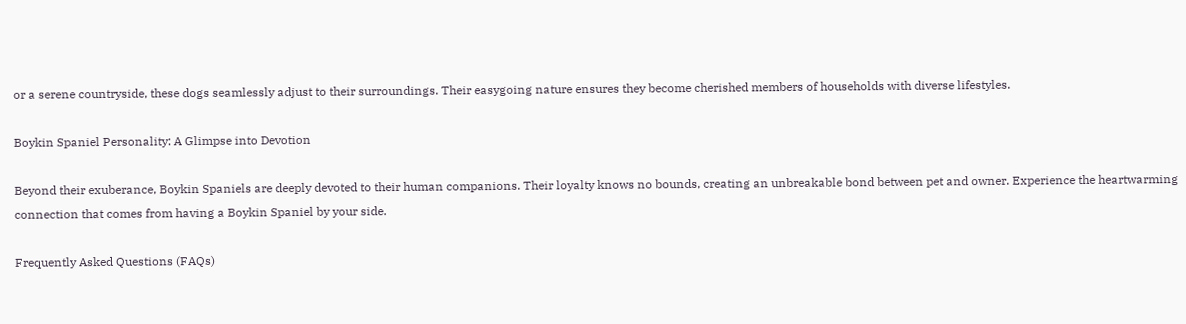or a serene countryside, these dogs seamlessly adjust to their surroundings. Their easygoing nature ensures they become cherished members of households with diverse lifestyles.

Boykin Spaniel Personality: A Glimpse into Devotion

Beyond their exuberance, Boykin Spaniels are deeply devoted to their human companions. Their loyalty knows no bounds, creating an unbreakable bond between pet and owner. Experience the heartwarming connection that comes from having a Boykin Spaniel by your side.

Frequently Asked Questions (FAQs)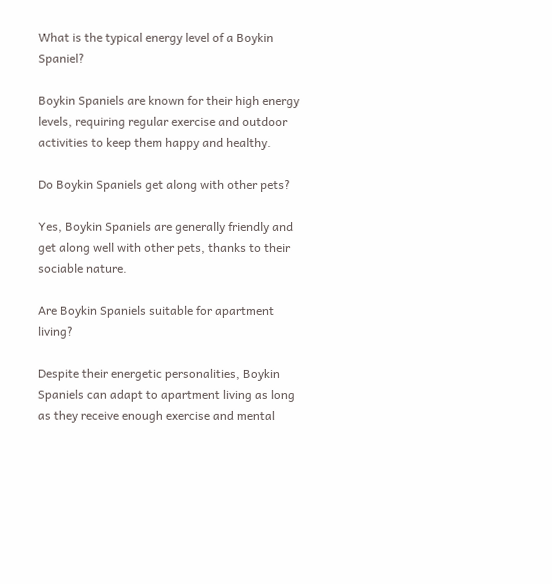What is the typical energy level of a Boykin Spaniel?

Boykin Spaniels are known for their high energy levels, requiring regular exercise and outdoor activities to keep them happy and healthy.

Do Boykin Spaniels get along with other pets?

Yes, Boykin Spaniels are generally friendly and get along well with other pets, thanks to their sociable nature.

Are Boykin Spaniels suitable for apartment living?

Despite their energetic personalities, Boykin Spaniels can adapt to apartment living as long as they receive enough exercise and mental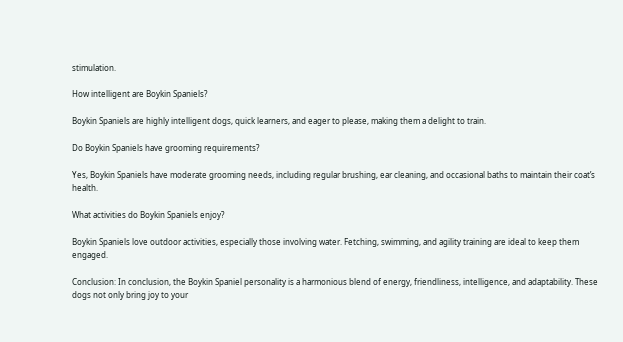stimulation.

How intelligent are Boykin Spaniels?

Boykin Spaniels are highly intelligent dogs, quick learners, and eager to please, making them a delight to train.

Do Boykin Spaniels have grooming requirements?

Yes, Boykin Spaniels have moderate grooming needs, including regular brushing, ear cleaning, and occasional baths to maintain their coat’s health.

What activities do Boykin Spaniels enjoy?

Boykin Spaniels love outdoor activities, especially those involving water. Fetching, swimming, and agility training are ideal to keep them engaged.

Conclusion: In conclusion, the Boykin Spaniel personality is a harmonious blend of energy, friendliness, intelligence, and adaptability. These dogs not only bring joy to your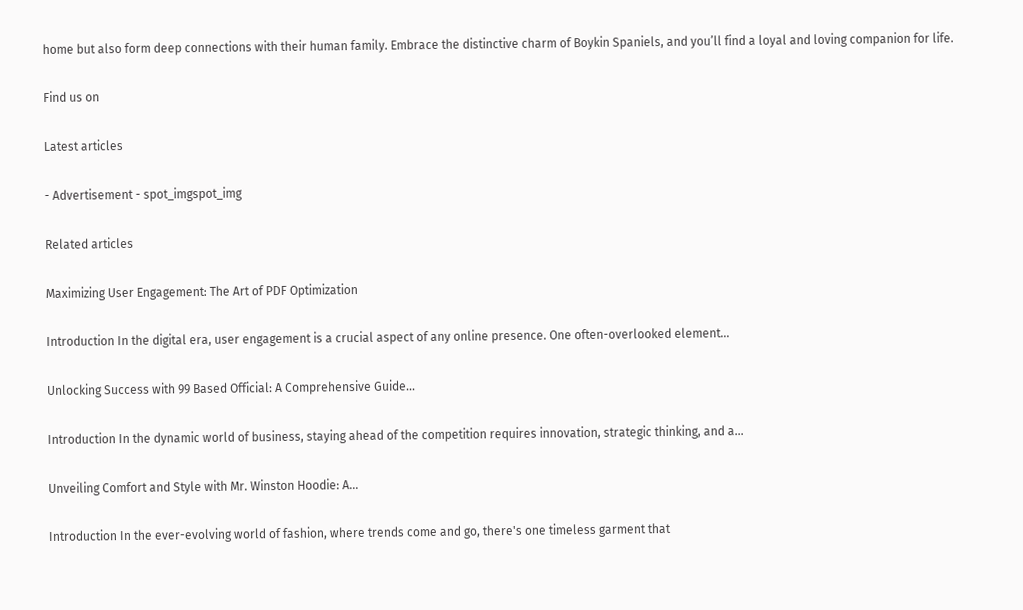home but also form deep connections with their human family. Embrace the distinctive charm of Boykin Spaniels, and you’ll find a loyal and loving companion for life.

Find us on

Latest articles

- Advertisement - spot_imgspot_img

Related articles

Maximizing User Engagement: The Art of PDF Optimization

Introduction In the digital era, user engagement is a crucial aspect of any online presence. One often-overlooked element...

Unlocking Success with 99 Based Official: A Comprehensive Guide...

Introduction In the dynamic world of business, staying ahead of the competition requires innovation, strategic thinking, and a...

Unveiling Comfort and Style with Mr. Winston Hoodie: A...

Introduction In the ever-evolving world of fashion, where trends come and go, there's one timeless garment that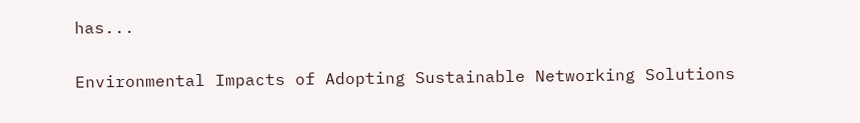has...

Environmental Impacts of Adopting Sustainable Networking Solutions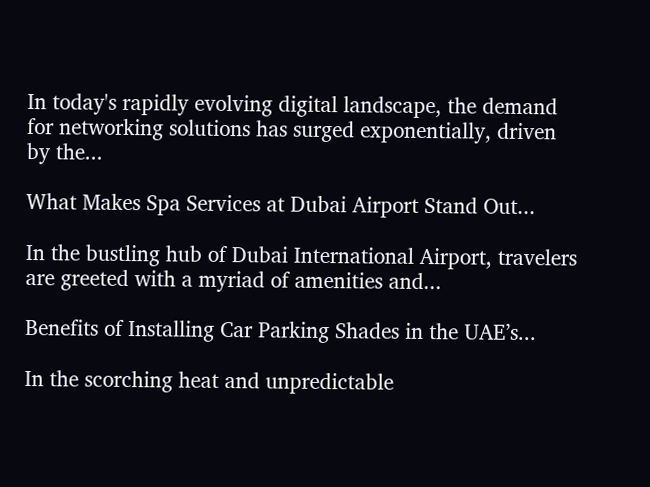In today's rapidly evolving digital landscape, the demand for networking solutions has surged exponentially, driven by the...

What Makes Spa Services at Dubai Airport Stand Out...

In the bustling hub of Dubai International Airport, travelers are greeted with a myriad of amenities and...

Benefits of Installing Car Parking Shades in the UAE’s...

In the scorching heat and unpredictable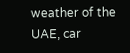weather of the UAE, car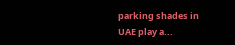parking shades in UAE play a...